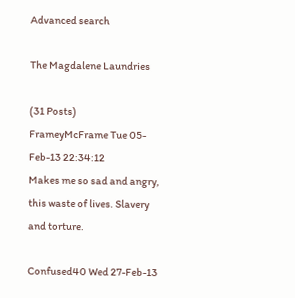Advanced search

The Magdalene Laundries

(31 Posts)
FrameyMcFrame Tue 05-Feb-13 22:34:12
Makes me so sad and angry, this waste of lives. Slavery and torture.

Confused40 Wed 27-Feb-13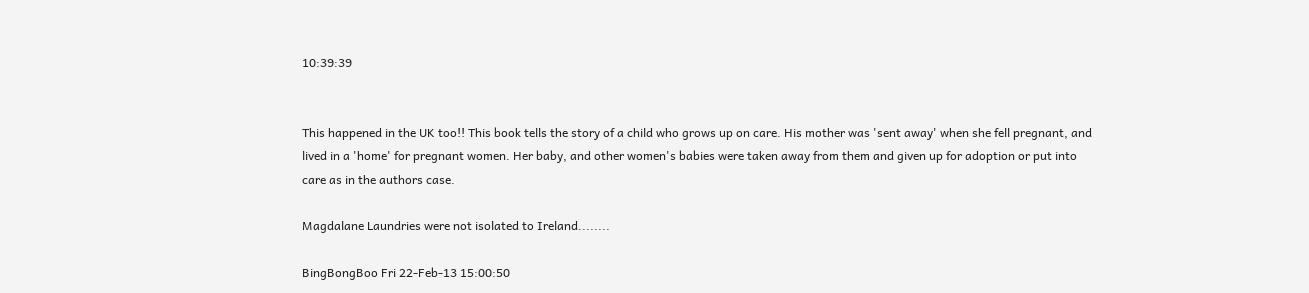10:39:39


This happened in the UK too!! This book tells the story of a child who grows up on care. His mother was 'sent away' when she fell pregnant, and lived in a 'home' for pregnant women. Her baby, and other women's babies were taken away from them and given up for adoption or put into care as in the authors case.

Magdalane Laundries were not isolated to Ireland........

BingBongBoo Fri 22-Feb-13 15:00:50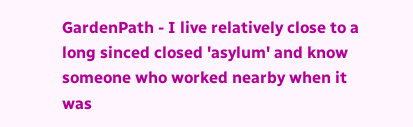GardenPath - I live relatively close to a long sinced closed 'asylum' and know someone who worked nearby when it was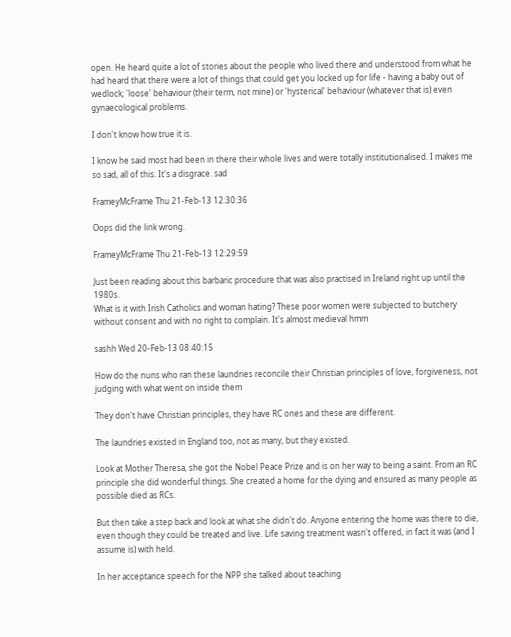open. He heard quite a lot of stories about the people who lived there and understood from what he had heard that there were a lot of things that could get you locked up for life - having a baby out of wedlock; 'loose' behaviour (their term, not mine) or 'hysterical' behaviour (whatever that is) even gynaecological problems.

I don't know how true it is.

I know he said most had been in there their whole lives and were totally institutionalised. I makes me so sad, all of this. It's a disgrace. sad

FrameyMcFrame Thu 21-Feb-13 12:30:36

Oops did the link wrong.

FrameyMcFrame Thu 21-Feb-13 12:29:59

Just been reading about this barbaric procedure that was also practised in Ireland right up until the 1980s.
What is it with Irish Catholics and woman hating? These poor women were subjected to butchery without consent and with no right to complain. It's almost medieval hmm

sashh Wed 20-Feb-13 08:40:15

How do the nuns who ran these laundries reconcile their Christian principles of love, forgiveness, not judging with what went on inside them

They don't have Christian principles, they have RC ones and these are different.

The laundries existed in England too, not as many, but they existed.

Look at Mother Theresa, she got the Nobel Peace Prize and is on her way to being a saint. From an RC principle she did wonderful things. She created a home for the dying and ensured as many people as possible died as RCs.

But then take a step back and look at what she didn't do. Anyone entering the home was there to die, even though they could be treated and live. Life saving treatment wasn't offered, in fact it was (and I assume is) with held.

In her acceptance speech for the NPP she talked about teaching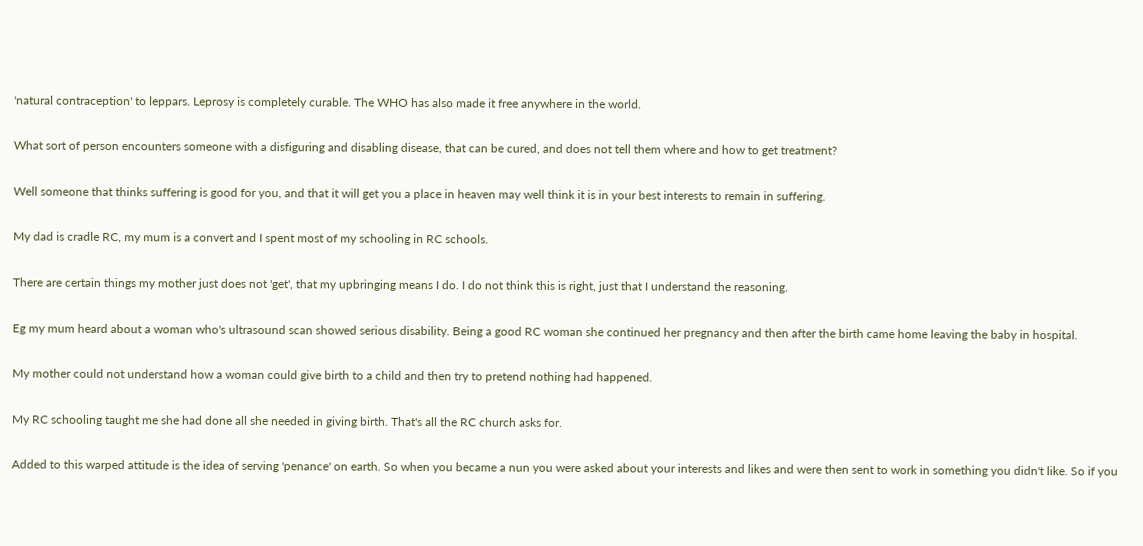'natural contraception' to leppars. Leprosy is completely curable. The WHO has also made it free anywhere in the world.

What sort of person encounters someone with a disfiguring and disabling disease, that can be cured, and does not tell them where and how to get treatment?

Well someone that thinks suffering is good for you, and that it will get you a place in heaven may well think it is in your best interests to remain in suffering.

My dad is cradle RC, my mum is a convert and I spent most of my schooling in RC schools.

There are certain things my mother just does not 'get', that my upbringing means I do. I do not think this is right, just that I understand the reasoning.

Eg my mum heard about a woman who's ultrasound scan showed serious disability. Being a good RC woman she continued her pregnancy and then after the birth came home leaving the baby in hospital.

My mother could not understand how a woman could give birth to a child and then try to pretend nothing had happened.

My RC schooling taught me she had done all she needed in giving birth. That's all the RC church asks for.

Added to this warped attitude is the idea of serving 'penance' on earth. So when you became a nun you were asked about your interests and likes and were then sent to work in something you didn't like. So if you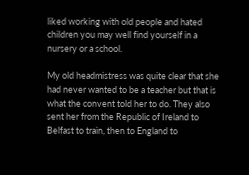liked working with old people and hated children you may well find yourself in a nursery or a school.

My old headmistress was quite clear that she had never wanted to be a teacher but that is what the convent told her to do. They also sent her from the Republic of Ireland to Belfast to train, then to England to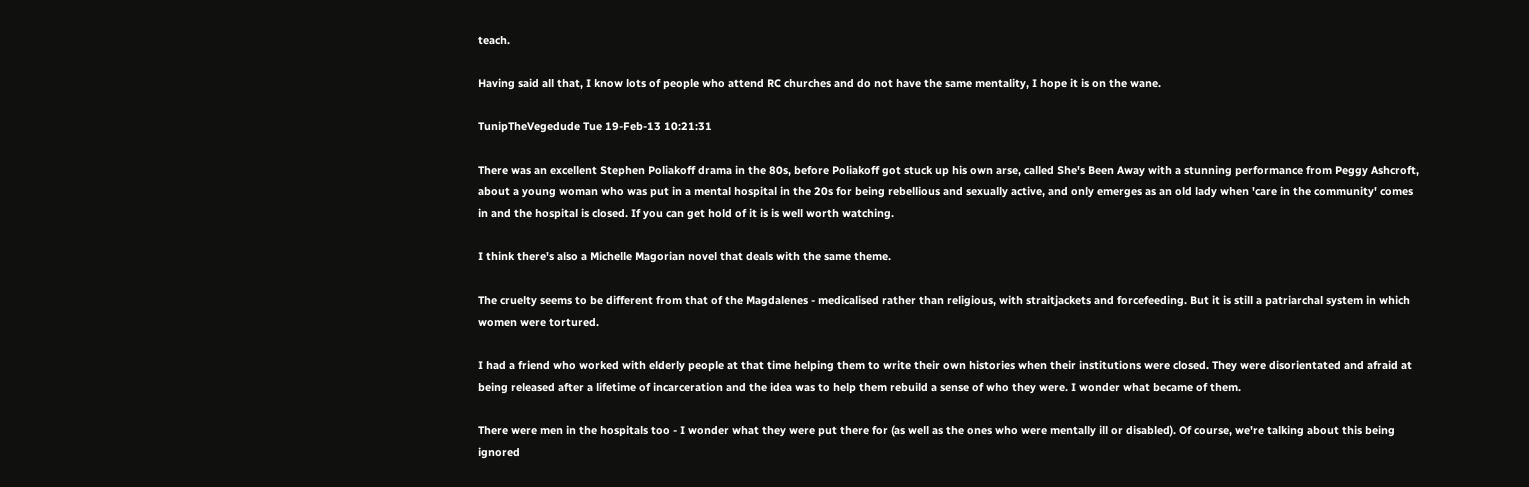teach.

Having said all that, I know lots of people who attend RC churches and do not have the same mentality, I hope it is on the wane.

TunipTheVegedude Tue 19-Feb-13 10:21:31

There was an excellent Stephen Poliakoff drama in the 80s, before Poliakoff got stuck up his own arse, called She's Been Away with a stunning performance from Peggy Ashcroft, about a young woman who was put in a mental hospital in the 20s for being rebellious and sexually active, and only emerges as an old lady when 'care in the community' comes in and the hospital is closed. If you can get hold of it is is well worth watching.

I think there's also a Michelle Magorian novel that deals with the same theme.

The cruelty seems to be different from that of the Magdalenes - medicalised rather than religious, with straitjackets and forcefeeding. But it is still a patriarchal system in which women were tortured.

I had a friend who worked with elderly people at that time helping them to write their own histories when their institutions were closed. They were disorientated and afraid at being released after a lifetime of incarceration and the idea was to help them rebuild a sense of who they were. I wonder what became of them.

There were men in the hospitals too - I wonder what they were put there for (as well as the ones who were mentally ill or disabled). Of course, we're talking about this being ignored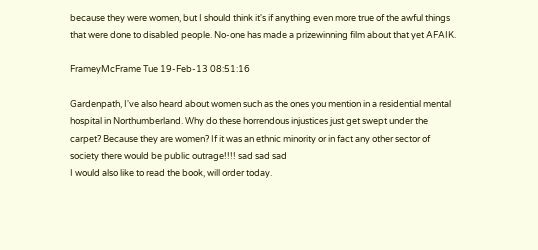because they were women, but I should think it's if anything even more true of the awful things that were done to disabled people. No-one has made a prizewinning film about that yet AFAIK.

FrameyMcFrame Tue 19-Feb-13 08:51:16

Gardenpath, I've also heard about women such as the ones you mention in a residential mental hospital in Northumberland. Why do these horrendous injustices just get swept under the carpet? Because they are women? If it was an ethnic minority or in fact any other sector of society there would be public outrage!!!! sad sad sad
I would also like to read the book, will order today.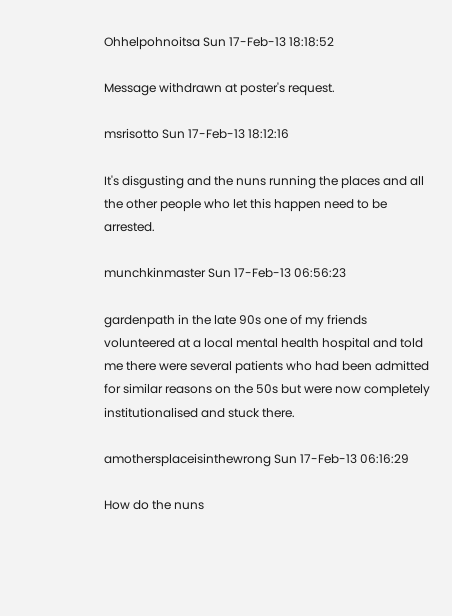Ohhelpohnoitsa Sun 17-Feb-13 18:18:52

Message withdrawn at poster's request.

msrisotto Sun 17-Feb-13 18:12:16

It's disgusting and the nuns running the places and all the other people who let this happen need to be arrested.

munchkinmaster Sun 17-Feb-13 06:56:23

gardenpath in the late 90s one of my friends volunteered at a local mental health hospital and told me there were several patients who had been admitted for similar reasons on the 50s but were now completely institutionalised and stuck there.

amothersplaceisinthewrong Sun 17-Feb-13 06:16:29

How do the nuns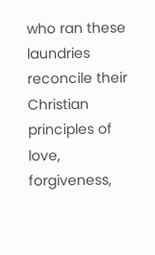who ran these laundries reconcile their Christian principles of love, forgiveness,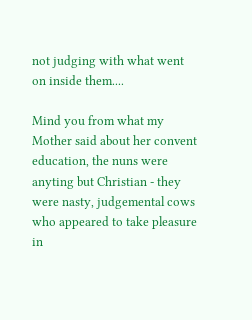not judging with what went on inside them....

Mind you from what my Mother said about her convent education, the nuns were anyting but Christian - they were nasty, judgemental cows who appeared to take pleasure in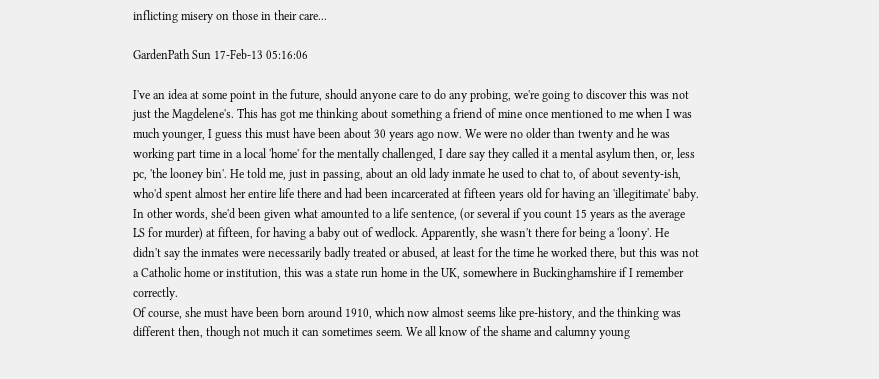inflicting misery on those in their care...

GardenPath Sun 17-Feb-13 05:16:06

I've an idea at some point in the future, should anyone care to do any probing, we're going to discover this was not just the Magdelene's. This has got me thinking about something a friend of mine once mentioned to me when I was much younger, I guess this must have been about 30 years ago now. We were no older than twenty and he was working part time in a local 'home' for the mentally challenged, I dare say they called it a mental asylum then, or, less pc, 'the looney bin'. He told me, just in passing, about an old lady inmate he used to chat to, of about seventy-ish, who'd spent almost her entire life there and had been incarcerated at fifteen years old for having an 'illegitimate' baby. In other words, she'd been given what amounted to a life sentence, (or several if you count 15 years as the average LS for murder) at fifteen, for having a baby out of wedlock. Apparently, she wasn't there for being a 'loony'. He didn't say the inmates were necessarily badly treated or abused, at least for the time he worked there, but this was not a Catholic home or institution, this was a state run home in the UK, somewhere in Buckinghamshire if I remember correctly.
Of course, she must have been born around 1910, which now almost seems like pre-history, and the thinking was different then, though not much it can sometimes seem. We all know of the shame and calumny young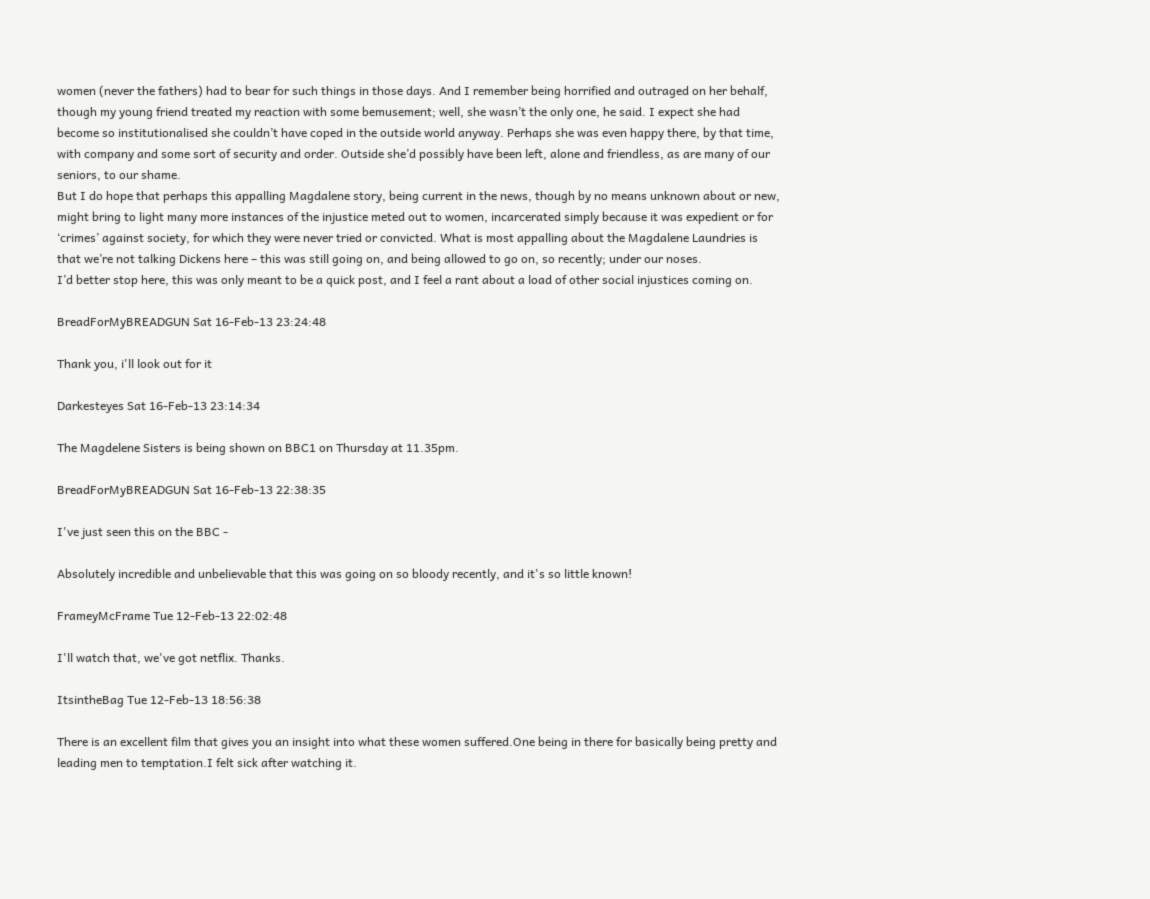women (never the fathers) had to bear for such things in those days. And I remember being horrified and outraged on her behalf, though my young friend treated my reaction with some bemusement; well, she wasn’t the only one, he said. I expect she had become so institutionalised she couldn’t have coped in the outside world anyway. Perhaps she was even happy there, by that time, with company and some sort of security and order. Outside she’d possibly have been left, alone and friendless, as are many of our seniors, to our shame.
But I do hope that perhaps this appalling Magdalene story, being current in the news, though by no means unknown about or new, might bring to light many more instances of the injustice meted out to women, incarcerated simply because it was expedient or for ‘crimes’ against society, for which they were never tried or convicted. What is most appalling about the Magdalene Laundries is that we’re not talking Dickens here – this was still going on, and being allowed to go on, so recently; under our noses.
I’d better stop here, this was only meant to be a quick post, and I feel a rant about a load of other social injustices coming on.

BreadForMyBREADGUN Sat 16-Feb-13 23:24:48

Thank you, i'll look out for it

Darkesteyes Sat 16-Feb-13 23:14:34

The Magdelene Sisters is being shown on BBC1 on Thursday at 11.35pm.

BreadForMyBREADGUN Sat 16-Feb-13 22:38:35

I've just seen this on the BBC -

Absolutely incredible and unbelievable that this was going on so bloody recently, and it's so little known!

FrameyMcFrame Tue 12-Feb-13 22:02:48

I'll watch that, we've got netflix. Thanks.

ItsintheBag Tue 12-Feb-13 18:56:38

There is an excellent film that gives you an insight into what these women suffered.One being in there for basically being pretty and leading men to temptation.I felt sick after watching it.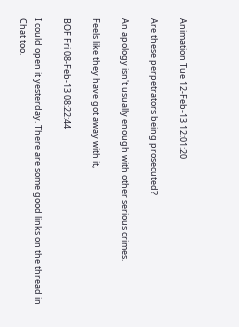Animation Tue 12-Feb-13 12:01:20

Are these perpetrators being prosecuted?

An apology isn't usually enough with other serious crimes.

Feels like they have got away with it,

BOF Fri 08-Feb-13 08:22:44

I could open it yesterday. There are some good links on the thread in Chat too.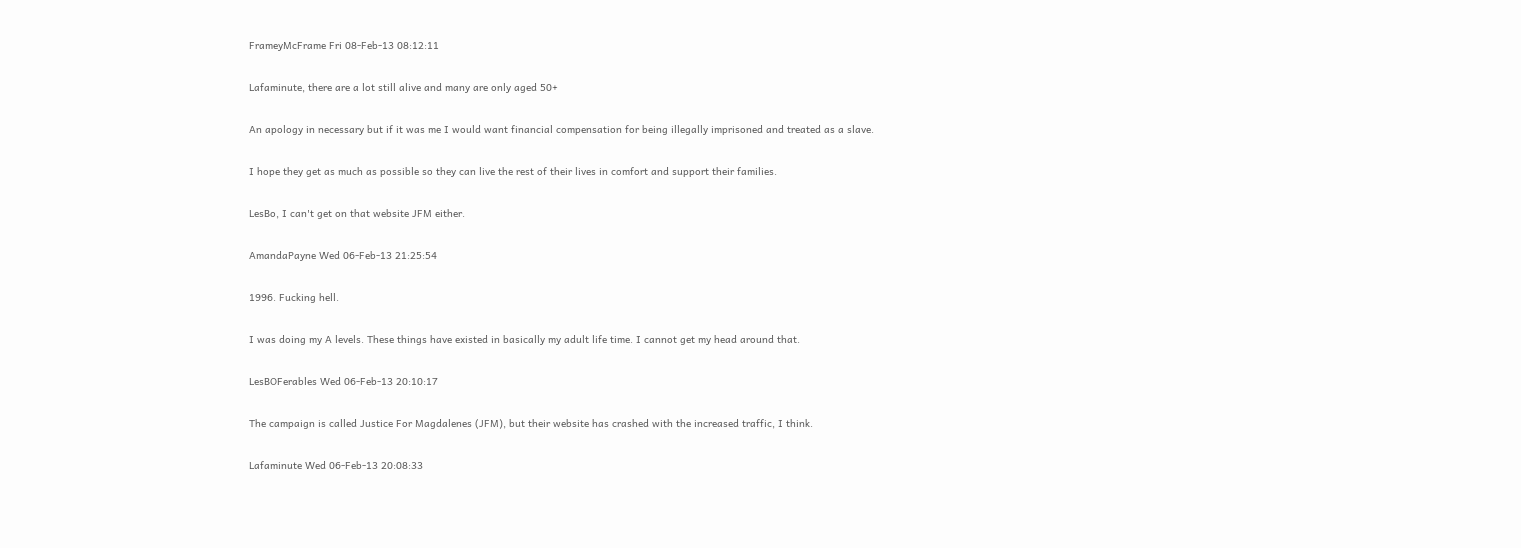FrameyMcFrame Fri 08-Feb-13 08:12:11

Lafaminute, there are a lot still alive and many are only aged 50+

An apology in necessary but if it was me I would want financial compensation for being illegally imprisoned and treated as a slave.

I hope they get as much as possible so they can live the rest of their lives in comfort and support their families.

LesBo, I can't get on that website JFM either.

AmandaPayne Wed 06-Feb-13 21:25:54

1996. Fucking hell.

I was doing my A levels. These things have existed in basically my adult life time. I cannot get my head around that.

LesBOFerables Wed 06-Feb-13 20:10:17

The campaign is called Justice For Magdalenes (JFM), but their website has crashed with the increased traffic, I think.

Lafaminute Wed 06-Feb-13 20:08:33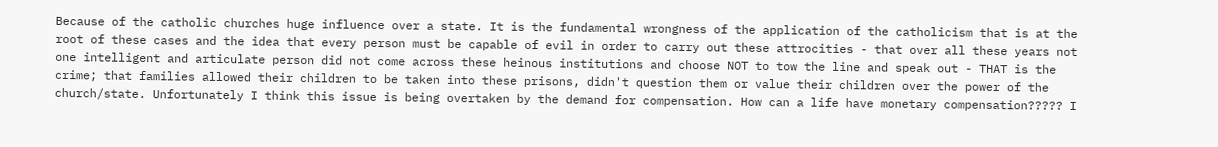Because of the catholic churches huge influence over a state. It is the fundamental wrongness of the application of the catholicism that is at the root of these cases and the idea that every person must be capable of evil in order to carry out these attrocities - that over all these years not one intelligent and articulate person did not come across these heinous institutions and choose NOT to tow the line and speak out - THAT is the crime; that families allowed their children to be taken into these prisons, didn't question them or value their children over the power of the church/state. Unfortunately I think this issue is being overtaken by the demand for compensation. How can a life have monetary compensation????? I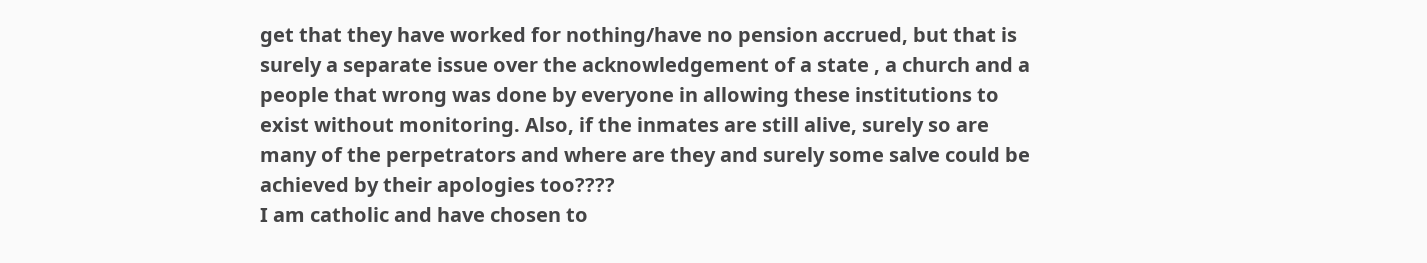get that they have worked for nothing/have no pension accrued, but that is surely a separate issue over the acknowledgement of a state , a church and a people that wrong was done by everyone in allowing these institutions to exist without monitoring. Also, if the inmates are still alive, surely so are many of the perpetrators and where are they and surely some salve could be achieved by their apologies too????
I am catholic and have chosen to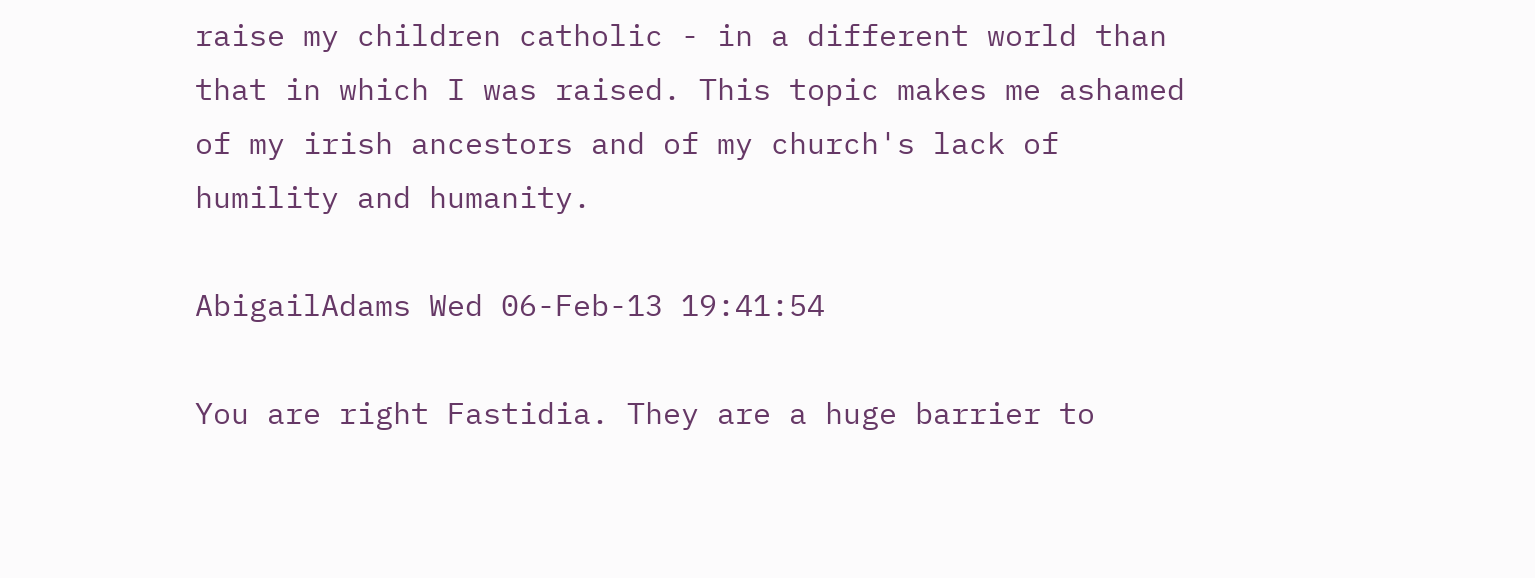raise my children catholic - in a different world than that in which I was raised. This topic makes me ashamed of my irish ancestors and of my church's lack of humility and humanity.

AbigailAdams Wed 06-Feb-13 19:41:54

You are right Fastidia. They are a huge barrier to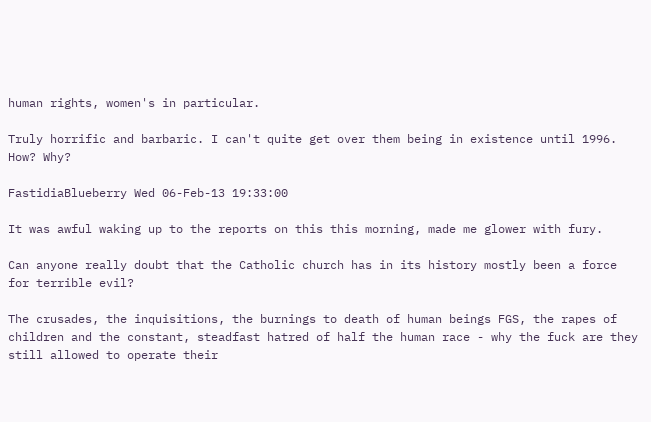human rights, women's in particular.

Truly horrific and barbaric. I can't quite get over them being in existence until 1996. How? Why?

FastidiaBlueberry Wed 06-Feb-13 19:33:00

It was awful waking up to the reports on this this morning, made me glower with fury.

Can anyone really doubt that the Catholic church has in its history mostly been a force for terrible evil?

The crusades, the inquisitions, the burnings to death of human beings FGS, the rapes of children and the constant, steadfast hatred of half the human race - why the fuck are they still allowed to operate their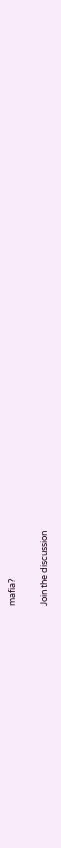mafia?

Join the discussion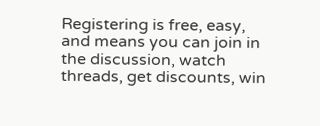Registering is free, easy, and means you can join in the discussion, watch threads, get discounts, win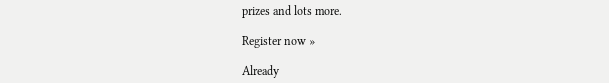prizes and lots more.

Register now »

Already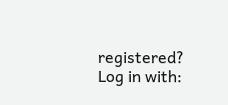registered? Log in with: